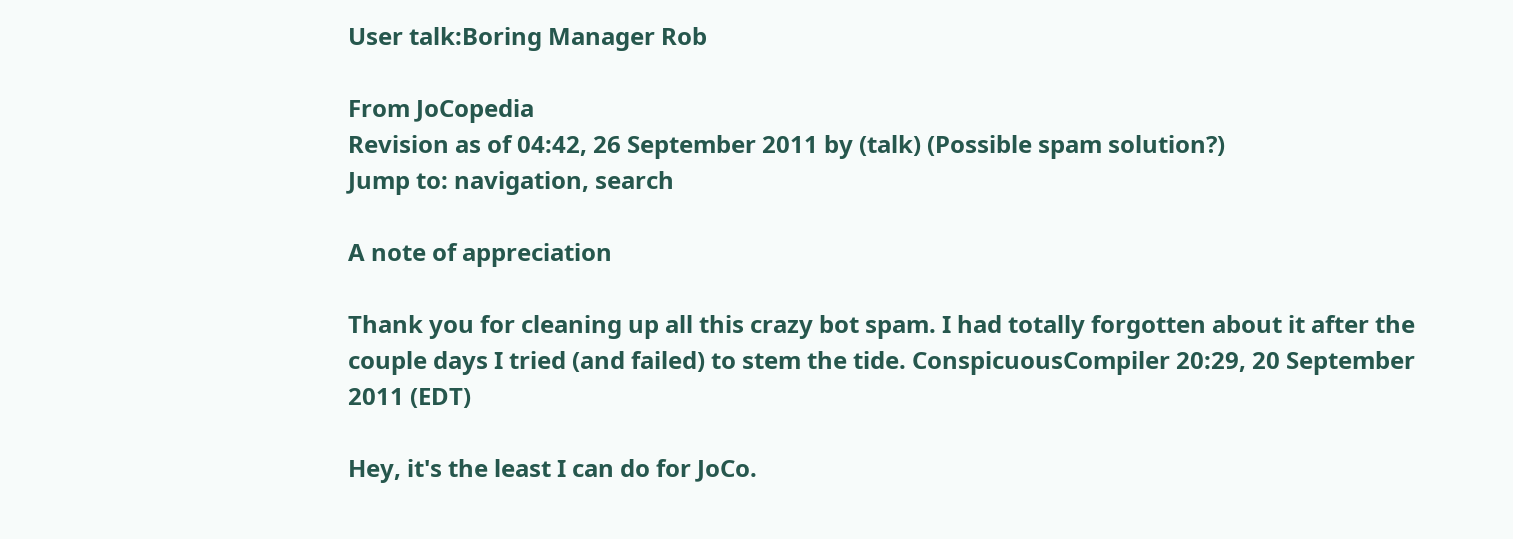User talk:Boring Manager Rob

From JoCopedia
Revision as of 04:42, 26 September 2011 by (talk) (Possible spam solution?)
Jump to: navigation, search

A note of appreciation

Thank you for cleaning up all this crazy bot spam. I had totally forgotten about it after the couple days I tried (and failed) to stem the tide. ConspicuousCompiler 20:29, 20 September 2011 (EDT)

Hey, it's the least I can do for JoCo.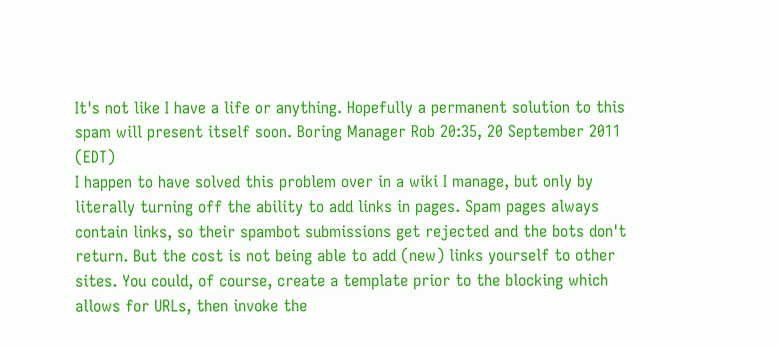It's not like I have a life or anything. Hopefully a permanent solution to this spam will present itself soon. Boring Manager Rob 20:35, 20 September 2011 (EDT)
I happen to have solved this problem over in a wiki I manage, but only by literally turning off the ability to add links in pages. Spam pages always contain links, so their spambot submissions get rejected and the bots don't return. But the cost is not being able to add (new) links yourself to other sites. You could, of course, create a template prior to the blocking which allows for URLs, then invoke the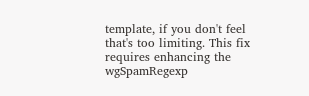template, if you don't feel that's too limiting. This fix requires enhancing the wgSpamRegexp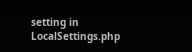setting in LocalSettings.php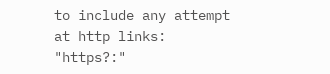to include any attempt at http links: "https?:"